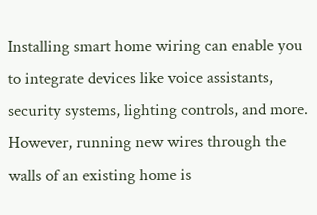Installing smart home wiring can enable you to integrate devices like voice assistants, security systems, lighting controls, and more. However, running new wires through the walls of an existing home is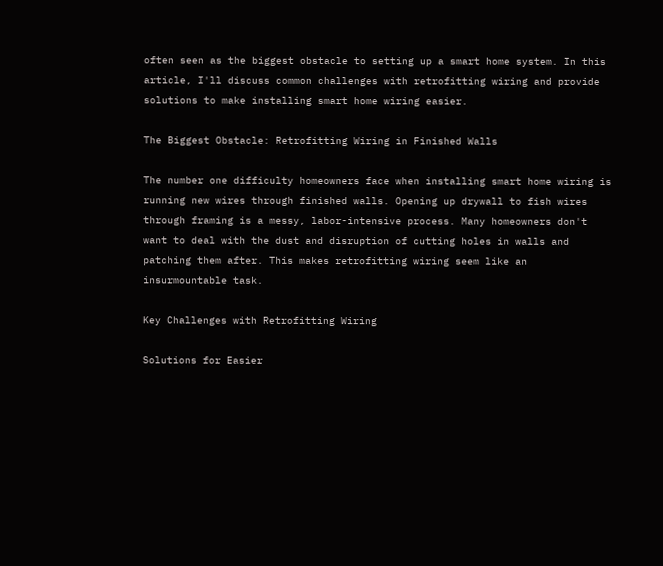often seen as the biggest obstacle to setting up a smart home system. In this article, I'll discuss common challenges with retrofitting wiring and provide solutions to make installing smart home wiring easier.

The Biggest Obstacle: Retrofitting Wiring in Finished Walls

The number one difficulty homeowners face when installing smart home wiring is running new wires through finished walls. Opening up drywall to fish wires through framing is a messy, labor-intensive process. Many homeowners don't want to deal with the dust and disruption of cutting holes in walls and patching them after. This makes retrofitting wiring seem like an insurmountable task.

Key Challenges with Retrofitting Wiring

Solutions for Easier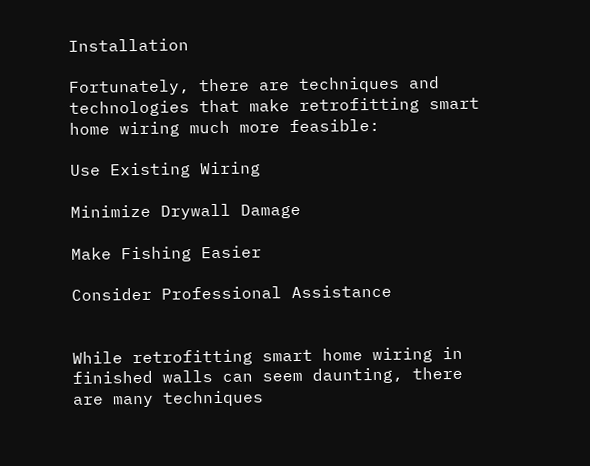Installation

Fortunately, there are techniques and technologies that make retrofitting smart home wiring much more feasible:

Use Existing Wiring

Minimize Drywall Damage

Make Fishing Easier

Consider Professional Assistance


While retrofitting smart home wiring in finished walls can seem daunting, there are many techniques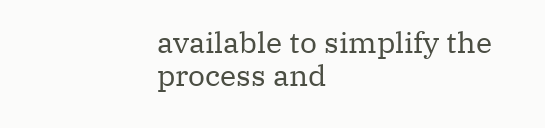available to simplify the process and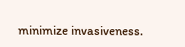minimize invasiveness.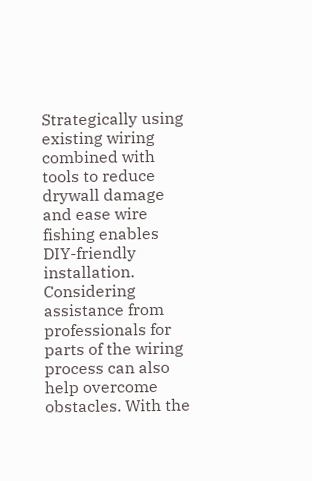Strategically using existing wiring combined with tools to reduce drywall damage and ease wire fishing enables DIY-friendly installation. Considering assistance from professionals for parts of the wiring process can also help overcome obstacles. With the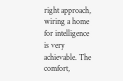right approach, wiring a home for intelligence is very achievable. The comfort,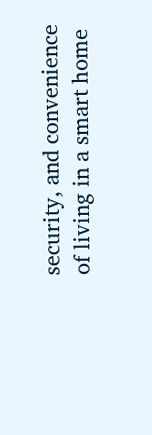security, and convenience of living in a smart home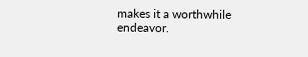makes it a worthwhile endeavor.